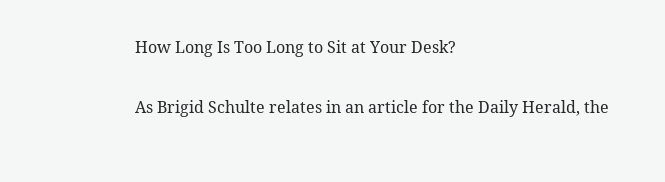How Long Is Too Long to Sit at Your Desk?

As Brigid Schulte relates in an article for the Daily Herald, the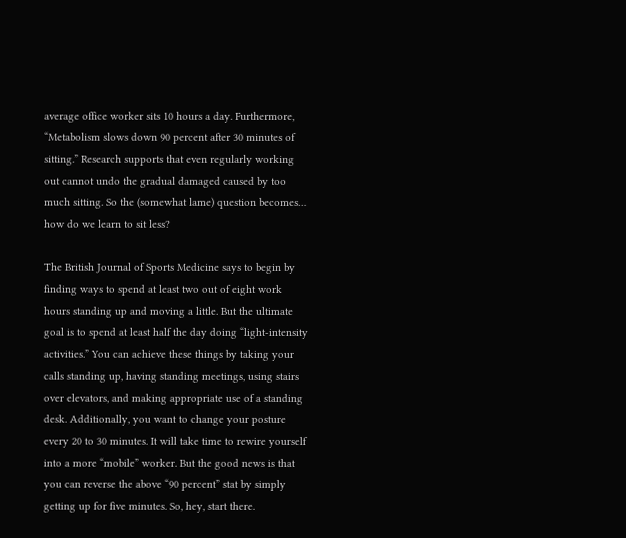average office worker sits 10 hours a day. Furthermore, “Metabolism slows down 90 percent after 30 minutes of sitting.” Research supports that even regularly working out cannot undo the gradual damaged caused by too much sitting. So the (somewhat lame) question becomes… how do we learn to sit less?

The British Journal of Sports Medicine says to begin by finding ways to spend at least two out of eight work hours standing up and moving a little. But the ultimate goal is to spend at least half the day doing “light-intensity activities.” You can achieve these things by taking your calls standing up, having standing meetings, using stairs over elevators, and making appropriate use of a standing desk. Additionally, you want to change your posture every 20 to 30 minutes. It will take time to rewire yourself into a more “mobile” worker. But the good news is that you can reverse the above “90 percent” stat by simply getting up for five minutes. So, hey, start there.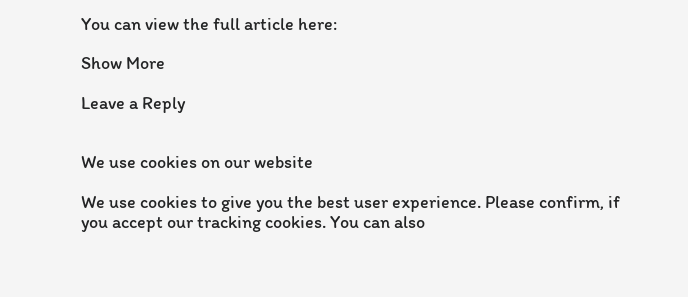You can view the full article here:

Show More

Leave a Reply


We use cookies on our website

We use cookies to give you the best user experience. Please confirm, if you accept our tracking cookies. You can also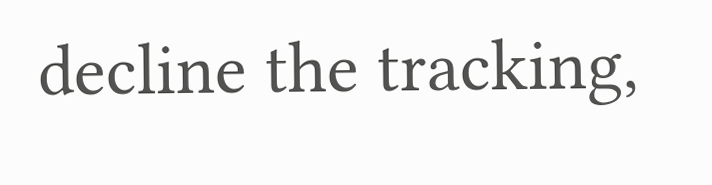decline the tracking,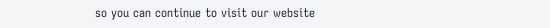so you can continue to visit our website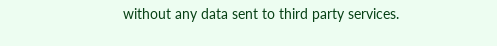without any data sent to third party services.